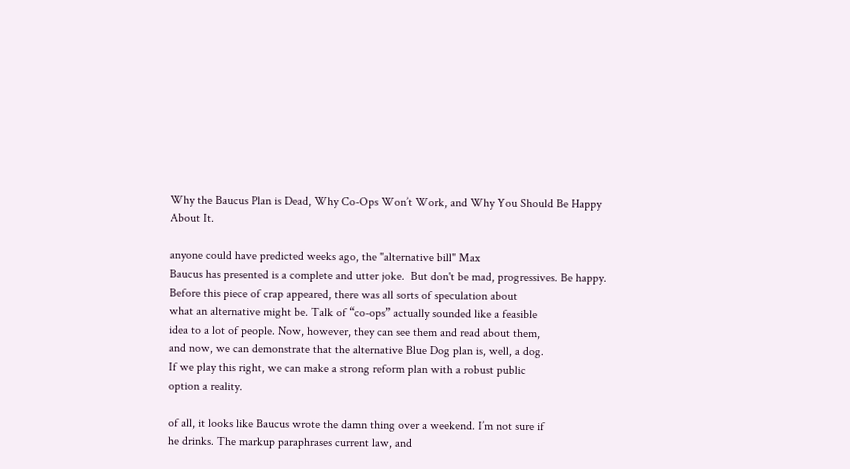Why the Baucus Plan is Dead, Why Co-Ops Won’t Work, and Why You Should Be Happy About It.

anyone could have predicted weeks ago, the "alternative bill" Max
Baucus has presented is a complete and utter joke.  But don't be mad, progressives. Be happy.
Before this piece of crap appeared, there was all sorts of speculation about
what an alternative might be. Talk of “co-ops” actually sounded like a feasible
idea to a lot of people. Now, however, they can see them and read about them,
and now, we can demonstrate that the alternative Blue Dog plan is, well, a dog.
If we play this right, we can make a strong reform plan with a robust public
option a reality.

of all, it looks like Baucus wrote the damn thing over a weekend. I’m not sure if
he drinks. The markup paraphrases current law, and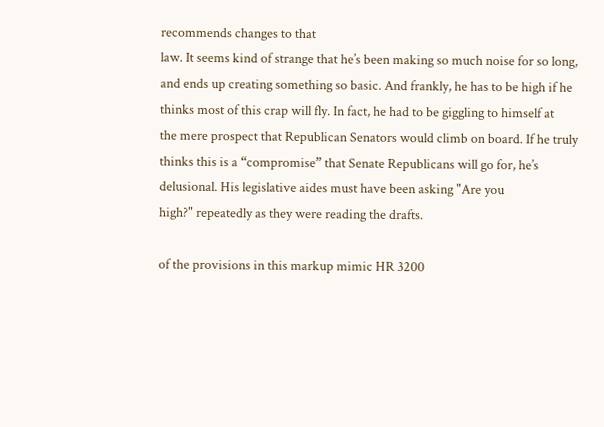recommends changes to that
law. It seems kind of strange that he’s been making so much noise for so long,
and ends up creating something so basic. And frankly, he has to be high if he
thinks most of this crap will fly. In fact, he had to be giggling to himself at
the mere prospect that Republican Senators would climb on board. If he truly
thinks this is a “compromise” that Senate Republicans will go for, he’s
delusional. His legislative aides must have been asking "Are you
high?" repeatedly as they were reading the drafts.

of the provisions in this markup mimic HR 3200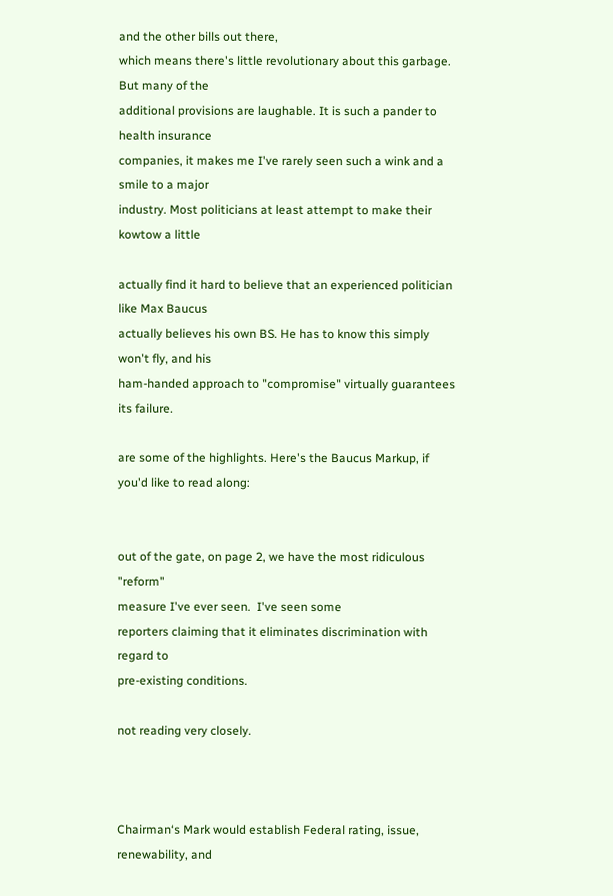and the other bills out there,
which means there's little revolutionary about this garbage. But many of the
additional provisions are laughable. It is such a pander to health insurance
companies, it makes me I've rarely seen such a wink and a smile to a major
industry. Most politicians at least attempt to make their kowtow a little

actually find it hard to believe that an experienced politician like Max Baucus
actually believes his own BS. He has to know this simply won't fly, and his
ham-handed approach to "compromise" virtually guarantees its failure.

are some of the highlights. Here's the Baucus Markup, if you'd like to read along:


out of the gate, on page 2, we have the most ridiculous "reform"
measure I've ever seen.  I've seen some
reporters claiming that it eliminates discrimination with regard to
pre-existing conditions.

not reading very closely.



Chairman‘s Mark would establish Federal rating, issue, renewability, and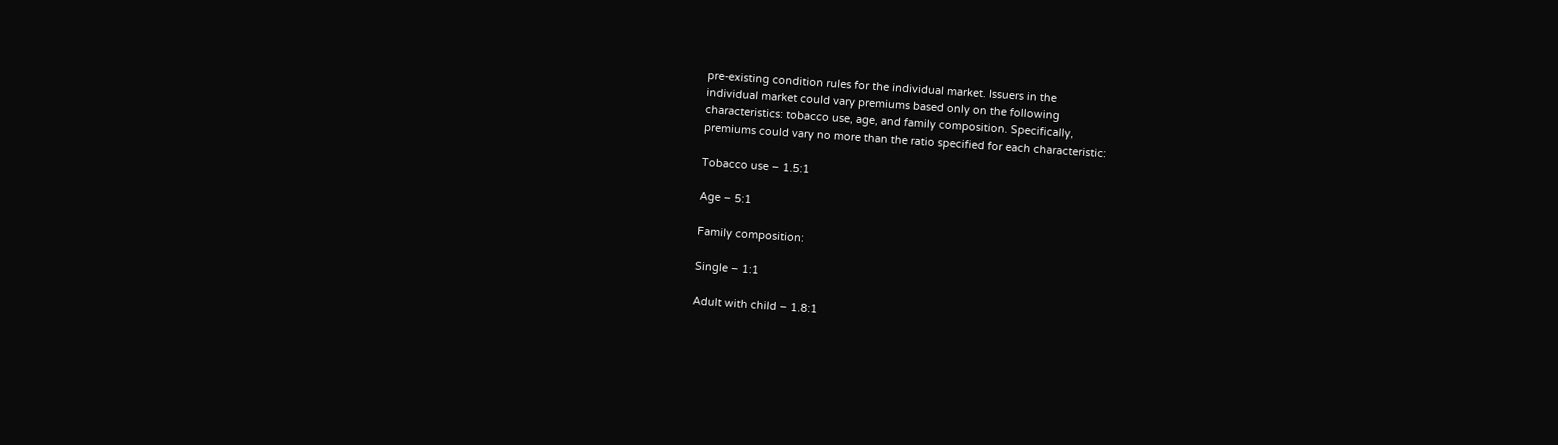pre-existing condition rules for the individual market. Issuers in the
individual market could vary premiums based only on the following
characteristics: tobacco use, age, and family composition. Specifically,
premiums could vary no more than the ratio specified for each characteristic:

Tobacco use – 1.5:1

Age – 5:1

Family composition:

Single – 1:1

Adult with child – 1.8:1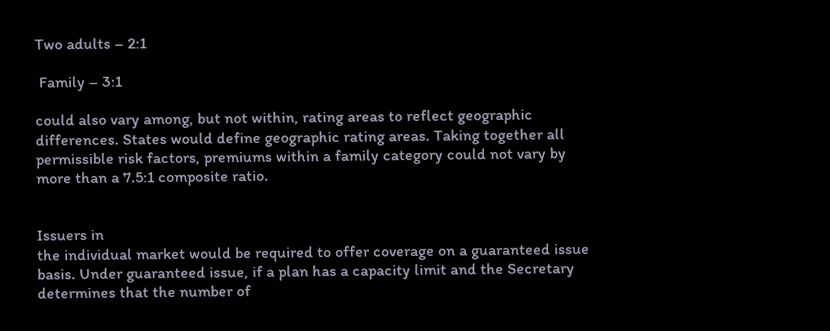Two adults – 2:1

 Family – 3:1

could also vary among, but not within, rating areas to reflect geographic
differences. States would define geographic rating areas. Taking together all
permissible risk factors, premiums within a family category could not vary by
more than a 7.5:1 composite ratio.


Issuers in
the individual market would be required to offer coverage on a guaranteed issue
basis. Under guaranteed issue, if a plan has a capacity limit and the Secretary
determines that the number of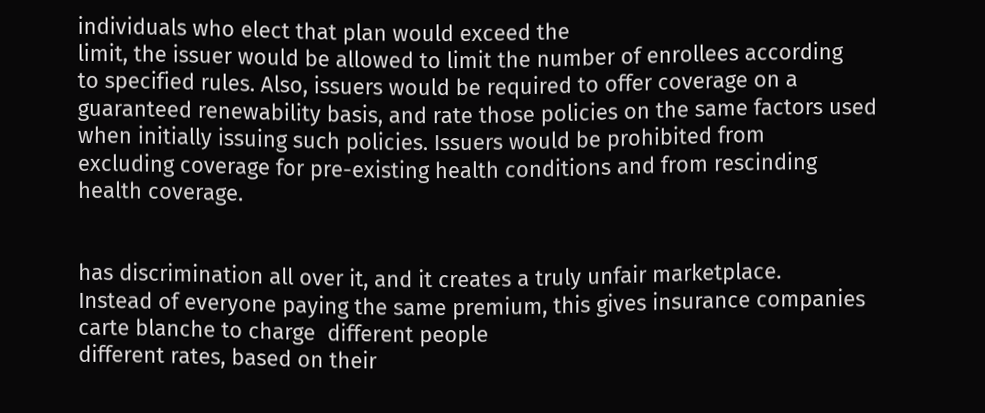individuals who elect that plan would exceed the
limit, the issuer would be allowed to limit the number of enrollees according
to specified rules. Also, issuers would be required to offer coverage on a
guaranteed renewability basis, and rate those policies on the same factors used
when initially issuing such policies. Issuers would be prohibited from
excluding coverage for pre-existing health conditions and from rescinding
health coverage.


has discrimination all over it, and it creates a truly unfair marketplace.
Instead of everyone paying the same premium, this gives insurance companies
carte blanche to charge  different people
different rates, based on their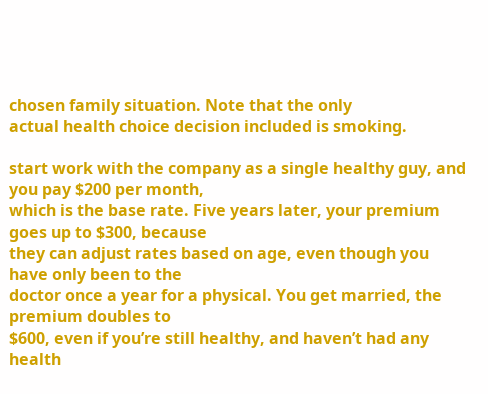chosen family situation. Note that the only
actual health choice decision included is smoking.

start work with the company as a single healthy guy, and you pay $200 per month,
which is the base rate. Five years later, your premium goes up to $300, because
they can adjust rates based on age, even though you have only been to the
doctor once a year for a physical. You get married, the premium doubles to
$600, even if you’re still healthy, and haven’t had any health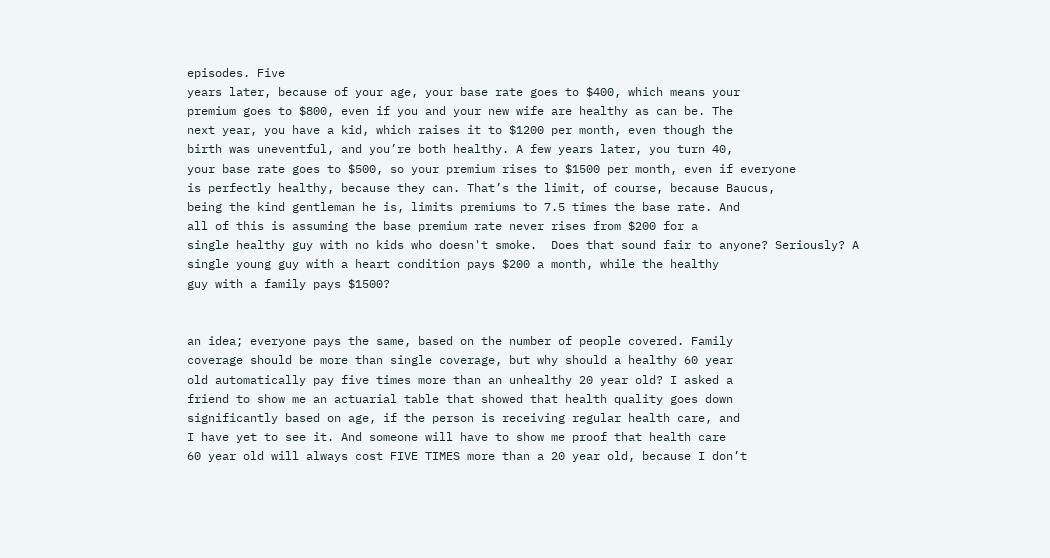episodes. Five
years later, because of your age, your base rate goes to $400, which means your
premium goes to $800, even if you and your new wife are healthy as can be. The
next year, you have a kid, which raises it to $1200 per month, even though the
birth was uneventful, and you’re both healthy. A few years later, you turn 40,
your base rate goes to $500, so your premium rises to $1500 per month, even if everyone
is perfectly healthy, because they can. That’s the limit, of course, because Baucus,
being the kind gentleman he is, limits premiums to 7.5 times the base rate. And
all of this is assuming the base premium rate never rises from $200 for a
single healthy guy with no kids who doesn't smoke.  Does that sound fair to anyone? Seriously? A
single young guy with a heart condition pays $200 a month, while the healthy
guy with a family pays $1500?


an idea; everyone pays the same, based on the number of people covered. Family
coverage should be more than single coverage, but why should a healthy 60 year
old automatically pay five times more than an unhealthy 20 year old? I asked a
friend to show me an actuarial table that showed that health quality goes down
significantly based on age, if the person is receiving regular health care, and
I have yet to see it. And someone will have to show me proof that health care
60 year old will always cost FIVE TIMES more than a 20 year old, because I don’t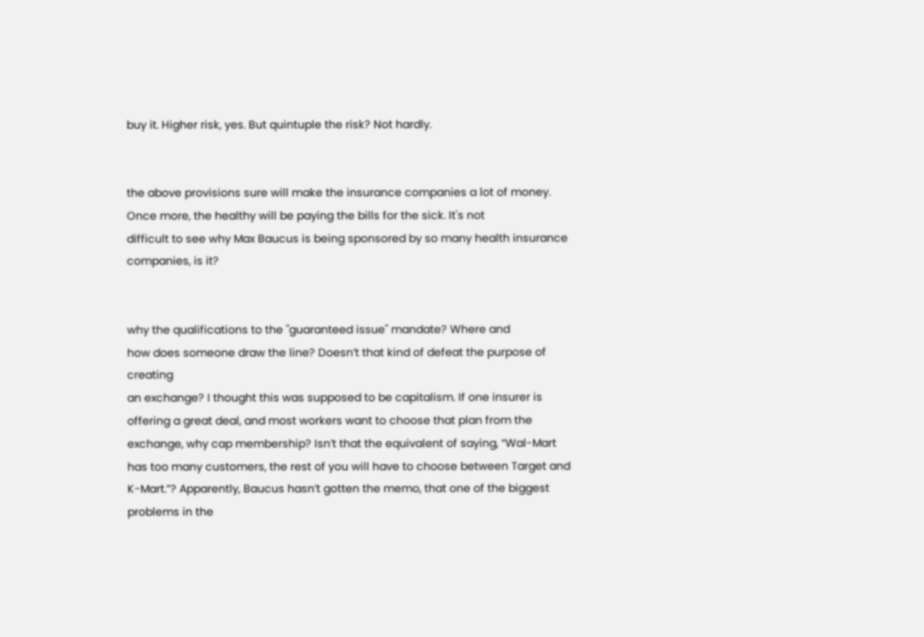buy it. Higher risk, yes. But quintuple the risk? Not hardly.


the above provisions sure will make the insurance companies a lot of money.
Once more, the healthy will be paying the bills for the sick. It's not
difficult to see why Max Baucus is being sponsored by so many health insurance
companies, is it?


why the qualifications to the "guaranteed issue" mandate? Where and
how does someone draw the line? Doesn’t that kind of defeat the purpose of creating
an exchange? I thought this was supposed to be capitalism. If one insurer is
offering a great deal, and most workers want to choose that plan from the
exchange, why cap membership? Isn’t that the equivalent of saying, “Wal-Mart
has too many customers, the rest of you will have to choose between Target and
K-Mart.”? Apparently, Baucus hasn’t gotten the memo, that one of the biggest
problems in the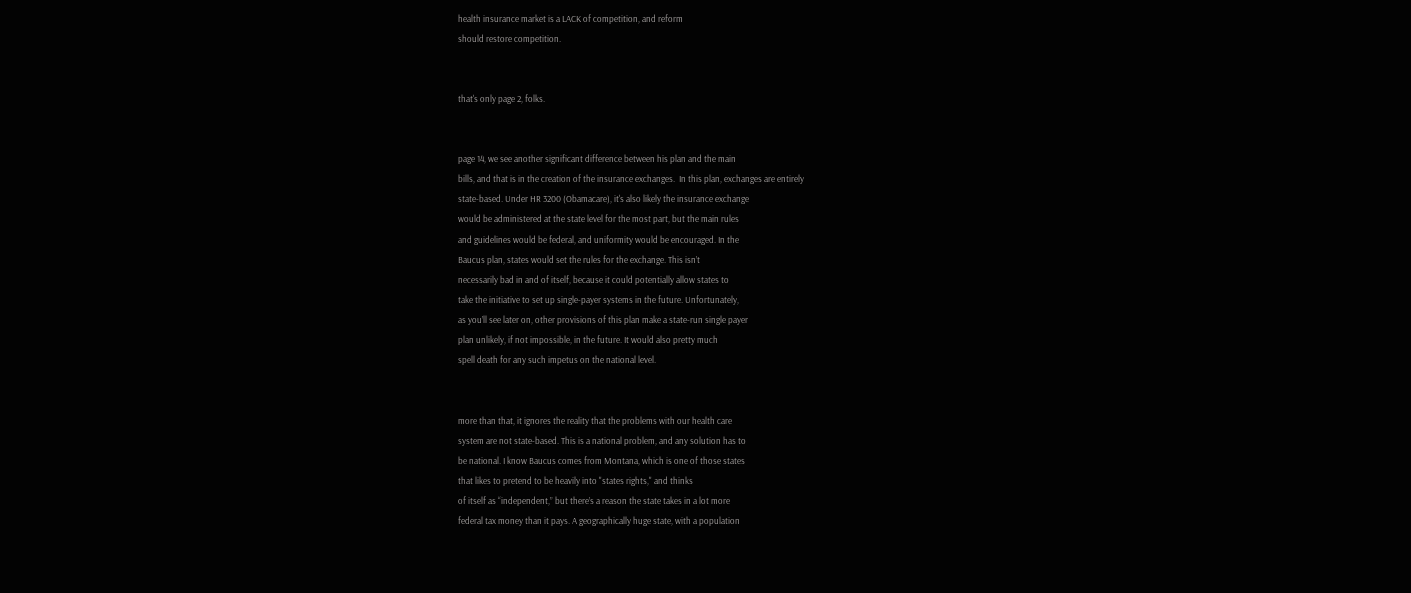health insurance market is a LACK of competition, and reform
should restore competition.


that's only page 2, folks.


page 14, we see another significant difference between his plan and the main
bills, and that is in the creation of the insurance exchanges.  In this plan, exchanges are entirely
state-based. Under HR 3200 (Obamacare), it's also likely the insurance exchange
would be administered at the state level for the most part, but the main rules
and guidelines would be federal, and uniformity would be encouraged. In the
Baucus plan, states would set the rules for the exchange. This isn’t
necessarily bad in and of itself, because it could potentially allow states to
take the initiative to set up single-payer systems in the future. Unfortunately,
as you’ll see later on, other provisions of this plan make a state-run single payer
plan unlikely, if not impossible, in the future. It would also pretty much
spell death for any such impetus on the national level.


more than that, it ignores the reality that the problems with our health care
system are not state-based. This is a national problem, and any solution has to
be national. I know Baucus comes from Montana, which is one of those states
that likes to pretend to be heavily into "states rights," and thinks
of itself as “independent,” but there’s a reason the state takes in a lot more
federal tax money than it pays. A geographically huge state, with a population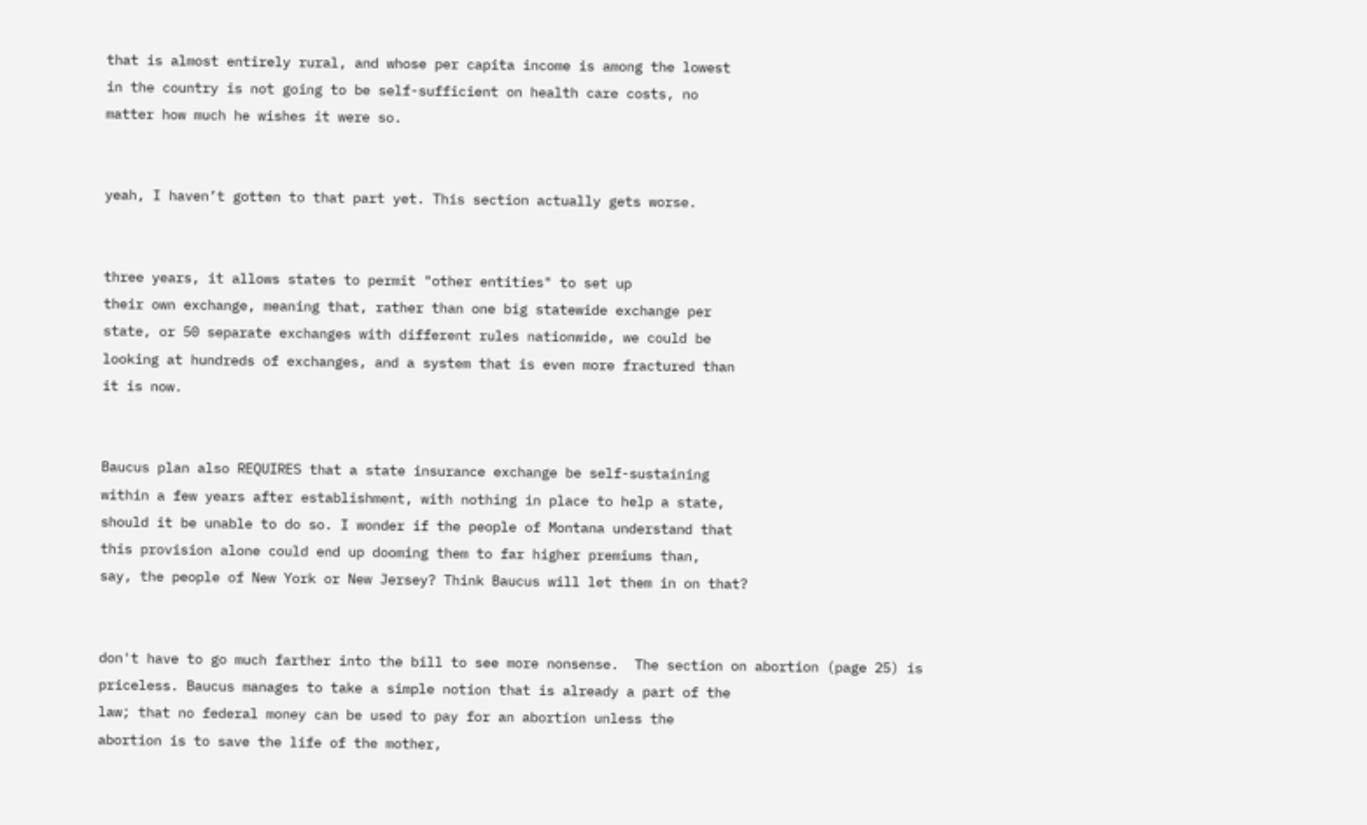that is almost entirely rural, and whose per capita income is among the lowest
in the country is not going to be self-sufficient on health care costs, no
matter how much he wishes it were so.


yeah, I haven’t gotten to that part yet. This section actually gets worse.


three years, it allows states to permit "other entities" to set up
their own exchange, meaning that, rather than one big statewide exchange per
state, or 50 separate exchanges with different rules nationwide, we could be
looking at hundreds of exchanges, and a system that is even more fractured than
it is now.


Baucus plan also REQUIRES that a state insurance exchange be self-sustaining
within a few years after establishment, with nothing in place to help a state,
should it be unable to do so. I wonder if the people of Montana understand that
this provision alone could end up dooming them to far higher premiums than,
say, the people of New York or New Jersey? Think Baucus will let them in on that?


don't have to go much farther into the bill to see more nonsense.  The section on abortion (page 25) is
priceless. Baucus manages to take a simple notion that is already a part of the
law; that no federal money can be used to pay for an abortion unless the
abortion is to save the life of the mother,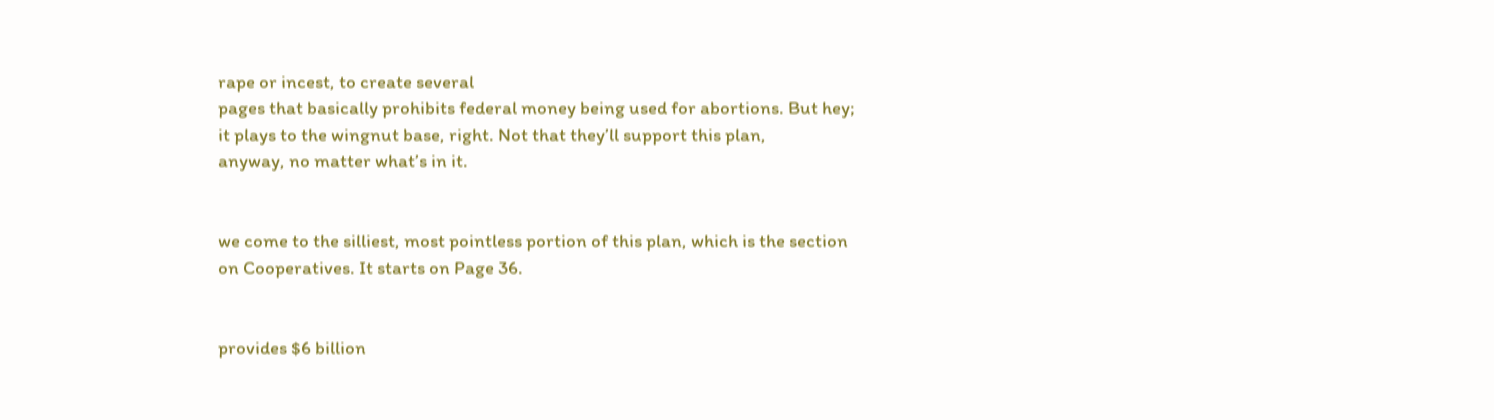rape or incest, to create several
pages that basically prohibits federal money being used for abortions. But hey;
it plays to the wingnut base, right. Not that they’ll support this plan,
anyway, no matter what’s in it.


we come to the silliest, most pointless portion of this plan, which is the section
on Cooperatives. It starts on Page 36.


provides $6 billion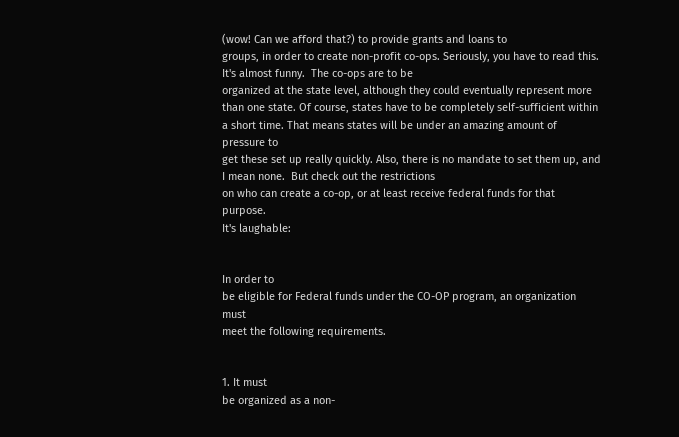(wow! Can we afford that?) to provide grants and loans to
groups, in order to create non-profit co-ops. Seriously, you have to read this.
It's almost funny.  The co-ops are to be
organized at the state level, although they could eventually represent more
than one state. Of course, states have to be completely self-sufficient within
a short time. That means states will be under an amazing amount of pressure to
get these set up really quickly. Also, there is no mandate to set them up, and
I mean none.  But check out the restrictions
on who can create a co-op, or at least receive federal funds for that purpose.
It's laughable:


In order to
be eligible for Federal funds under the CO-OP program, an organization must
meet the following requirements.


1. It must
be organized as a non-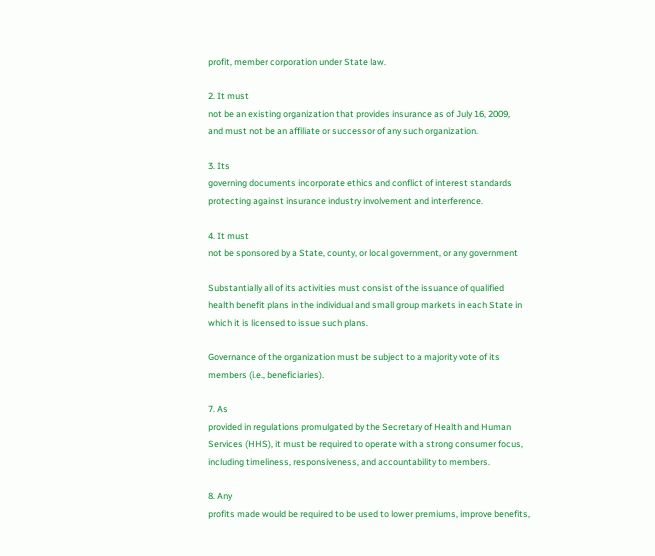profit, member corporation under State law.

2. It must
not be an existing organization that provides insurance as of July 16, 2009,
and must not be an affiliate or successor of any such organization.

3. Its
governing documents incorporate ethics and conflict of interest standards
protecting against insurance industry involvement and interference.

4. It must
not be sponsored by a State, county, or local government, or any government

Substantially all of its activities must consist of the issuance of qualified
health benefit plans in the individual and small group markets in each State in
which it is licensed to issue such plans.

Governance of the organization must be subject to a majority vote of its
members (i.e., beneficiaries).

7. As
provided in regulations promulgated by the Secretary of Health and Human
Services (HHS), it must be required to operate with a strong consumer focus,
including timeliness, responsiveness, and accountability to members.

8. Any
profits made would be required to be used to lower premiums, improve benefits,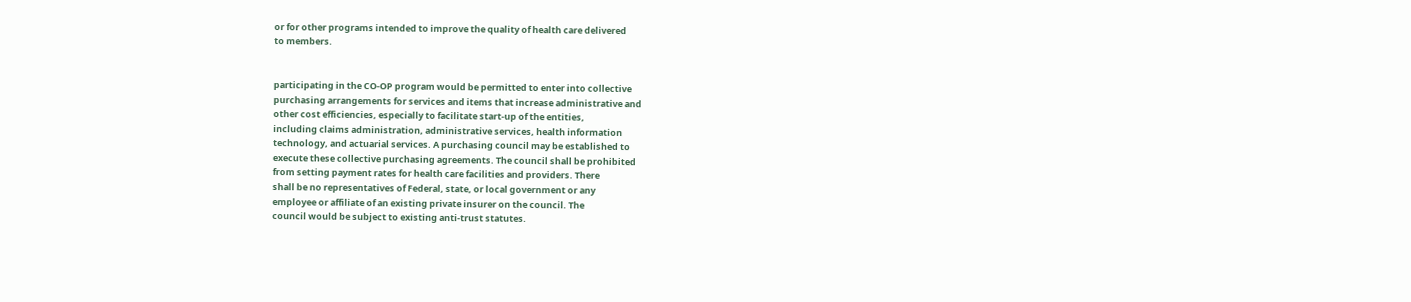or for other programs intended to improve the quality of health care delivered
to members.


participating in the CO-OP program would be permitted to enter into collective
purchasing arrangements for services and items that increase administrative and
other cost efficiencies, especially to facilitate start-up of the entities,
including claims administration, administrative services, health information
technology, and actuarial services. A purchasing council may be established to
execute these collective purchasing agreements. The council shall be prohibited
from setting payment rates for health care facilities and providers. There
shall be no representatives of Federal, state, or local government or any
employee or affiliate of an existing private insurer on the council. The
council would be subject to existing anti-trust statutes.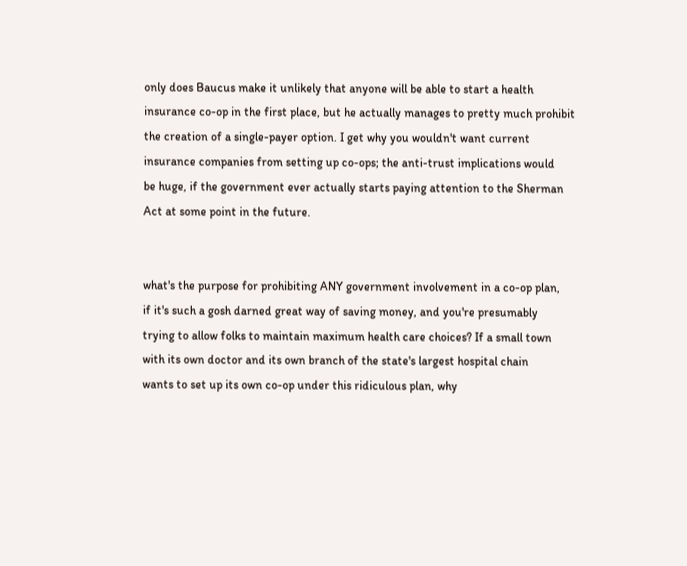only does Baucus make it unlikely that anyone will be able to start a health
insurance co-op in the first place, but he actually manages to pretty much prohibit
the creation of a single-payer option. I get why you wouldn't want current
insurance companies from setting up co-ops; the anti-trust implications would
be huge, if the government ever actually starts paying attention to the Sherman
Act at some point in the future.


what's the purpose for prohibiting ANY government involvement in a co-op plan,
if it's such a gosh darned great way of saving money, and you're presumably
trying to allow folks to maintain maximum health care choices? If a small town
with its own doctor and its own branch of the state's largest hospital chain
wants to set up its own co-op under this ridiculous plan, why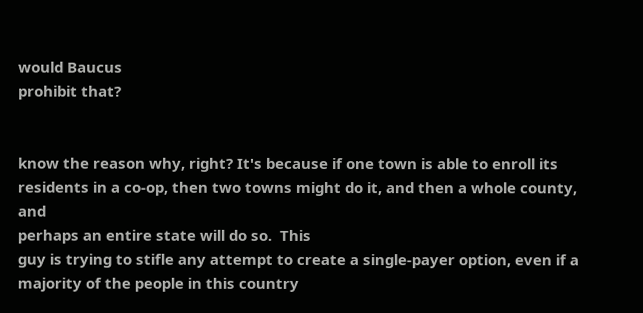would Baucus
prohibit that?


know the reason why, right? It's because if one town is able to enroll its
residents in a co-op, then two towns might do it, and then a whole county, and
perhaps an entire state will do so.  This
guy is trying to stifle any attempt to create a single-payer option, even if a
majority of the people in this country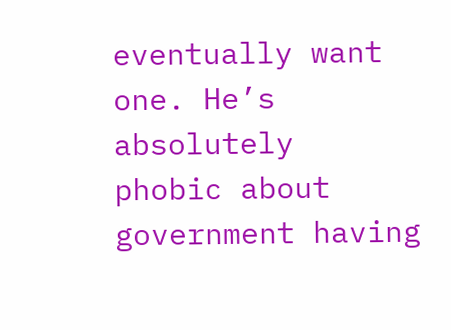eventually want one. He’s absolutely
phobic about government having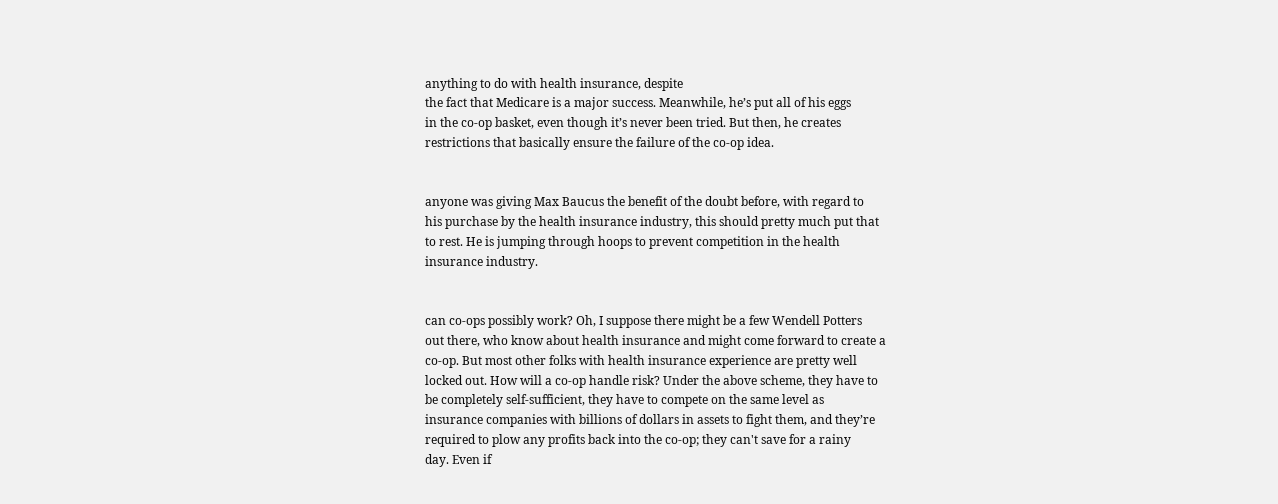anything to do with health insurance, despite
the fact that Medicare is a major success. Meanwhile, he’s put all of his eggs
in the co-op basket, even though it’s never been tried. But then, he creates
restrictions that basically ensure the failure of the co-op idea.


anyone was giving Max Baucus the benefit of the doubt before, with regard to
his purchase by the health insurance industry, this should pretty much put that
to rest. He is jumping through hoops to prevent competition in the health
insurance industry.


can co-ops possibly work? Oh, I suppose there might be a few Wendell Potters
out there, who know about health insurance and might come forward to create a
co-op. But most other folks with health insurance experience are pretty well
locked out. How will a co-op handle risk? Under the above scheme, they have to
be completely self-sufficient, they have to compete on the same level as
insurance companies with billions of dollars in assets to fight them, and they’re
required to plow any profits back into the co-op; they can't save for a rainy
day. Even if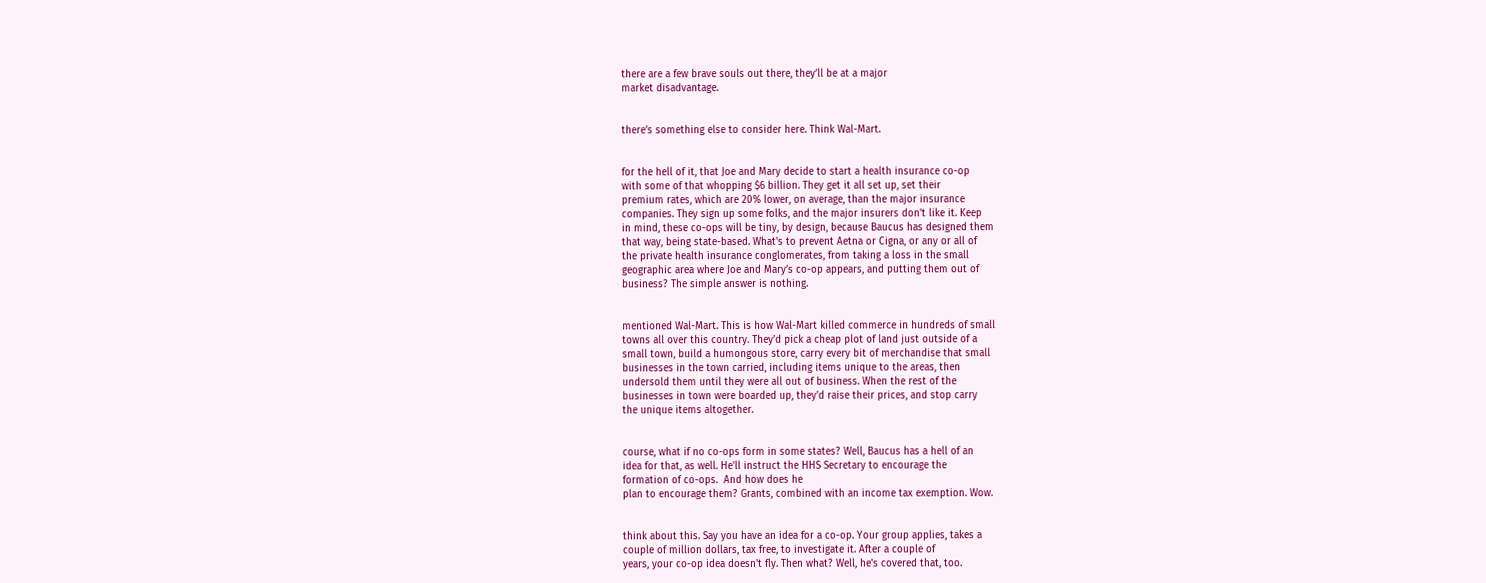there are a few brave souls out there, they’ll be at a major
market disadvantage.


there’s something else to consider here. Think Wal-Mart.


for the hell of it, that Joe and Mary decide to start a health insurance co-op
with some of that whopping $6 billion. They get it all set up, set their
premium rates, which are 20% lower, on average, than the major insurance
companies. They sign up some folks, and the major insurers don't like it. Keep
in mind, these co-ops will be tiny, by design, because Baucus has designed them
that way, being state-based. What's to prevent Aetna or Cigna, or any or all of
the private health insurance conglomerates, from taking a loss in the small
geographic area where Joe and Mary’s co-op appears, and putting them out of
business? The simple answer is nothing.


mentioned Wal-Mart. This is how Wal-Mart killed commerce in hundreds of small
towns all over this country. They’d pick a cheap plot of land just outside of a
small town, build a humongous store, carry every bit of merchandise that small
businesses in the town carried, including items unique to the areas, then
undersold them until they were all out of business. When the rest of the
businesses in town were boarded up, they'd raise their prices, and stop carry
the unique items altogether.


course, what if no co-ops form in some states? Well, Baucus has a hell of an
idea for that, as well. He'll instruct the HHS Secretary to encourage the
formation of co-ops.  And how does he
plan to encourage them? Grants, combined with an income tax exemption. Wow.


think about this. Say you have an idea for a co-op. Your group applies, takes a
couple of million dollars, tax free, to investigate it. After a couple of
years, your co-op idea doesn't fly. Then what? Well, he's covered that, too.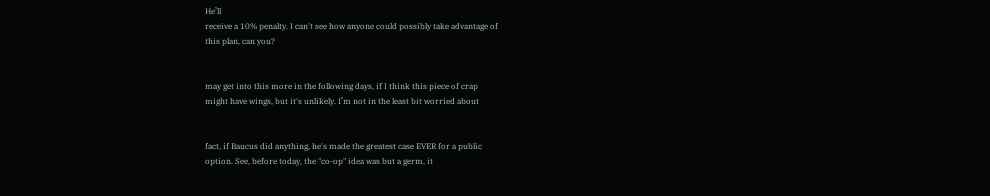He’ll
receive a 10% penalty. I can't see how anyone could possibly take advantage of
this plan, can you?


may get into this more in the following days, if I think this piece of crap
might have wings, but it's unlikely. I’m not in the least bit worried about


fact, if Baucus did anything, he's made the greatest case EVER for a public
option. See, before today, the "co-op" idea was but a germ, it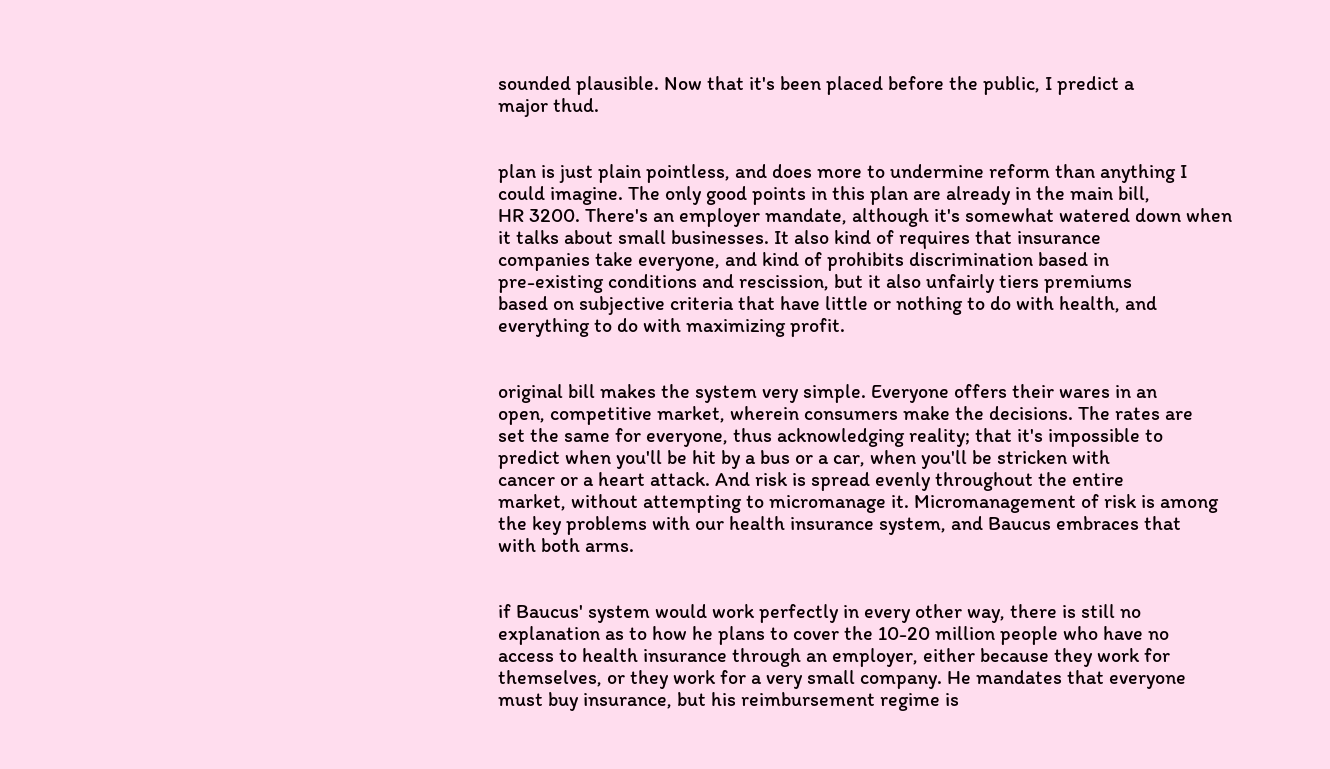sounded plausible. Now that it's been placed before the public, I predict a
major thud.


plan is just plain pointless, and does more to undermine reform than anything I
could imagine. The only good points in this plan are already in the main bill,
HR 3200. There's an employer mandate, although it's somewhat watered down when
it talks about small businesses. It also kind of requires that insurance
companies take everyone, and kind of prohibits discrimination based in
pre-existing conditions and rescission, but it also unfairly tiers premiums
based on subjective criteria that have little or nothing to do with health, and
everything to do with maximizing profit.


original bill makes the system very simple. Everyone offers their wares in an
open, competitive market, wherein consumers make the decisions. The rates are
set the same for everyone, thus acknowledging reality; that it's impossible to
predict when you'll be hit by a bus or a car, when you'll be stricken with
cancer or a heart attack. And risk is spread evenly throughout the entire
market, without attempting to micromanage it. Micromanagement of risk is among
the key problems with our health insurance system, and Baucus embraces that
with both arms.


if Baucus' system would work perfectly in every other way, there is still no
explanation as to how he plans to cover the 10-20 million people who have no
access to health insurance through an employer, either because they work for
themselves, or they work for a very small company. He mandates that everyone
must buy insurance, but his reimbursement regime is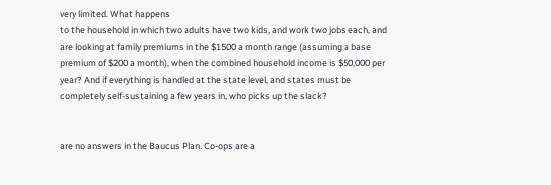very limited. What happens
to the household in which two adults have two kids, and work two jobs each, and
are looking at family premiums in the $1500 a month range (assuming a base
premium of $200 a month), when the combined household income is $50,000 per
year? And if everything is handled at the state level, and states must be
completely self-sustaining a few years in, who picks up the slack?


are no answers in the Baucus Plan. Co-ops are a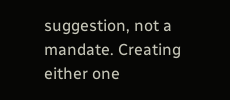suggestion, not a mandate. Creating
either one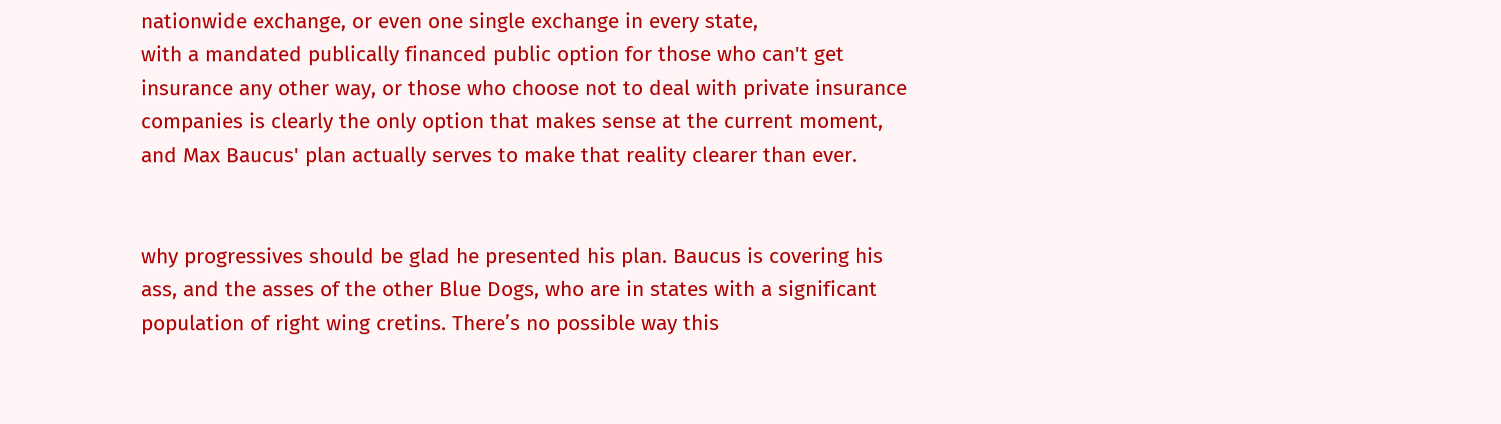nationwide exchange, or even one single exchange in every state,
with a mandated publically financed public option for those who can't get
insurance any other way, or those who choose not to deal with private insurance
companies is clearly the only option that makes sense at the current moment,
and Max Baucus' plan actually serves to make that reality clearer than ever.


why progressives should be glad he presented his plan. Baucus is covering his
ass, and the asses of the other Blue Dogs, who are in states with a significant
population of right wing cretins. There’s no possible way this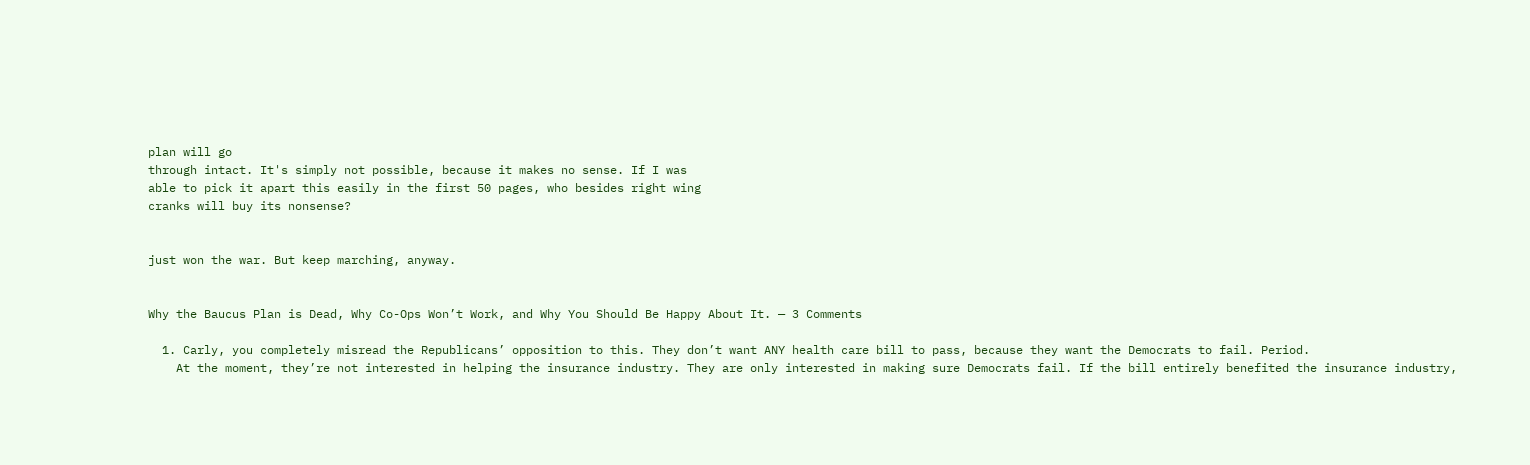plan will go
through intact. It's simply not possible, because it makes no sense. If I was
able to pick it apart this easily in the first 50 pages, who besides right wing
cranks will buy its nonsense?


just won the war. But keep marching, anyway.


Why the Baucus Plan is Dead, Why Co-Ops Won’t Work, and Why You Should Be Happy About It. — 3 Comments

  1. Carly, you completely misread the Republicans’ opposition to this. They don’t want ANY health care bill to pass, because they want the Democrats to fail. Period.
    At the moment, they’re not interested in helping the insurance industry. They are only interested in making sure Democrats fail. If the bill entirely benefited the insurance industry,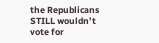the Republicans STILL wouldn’t vote for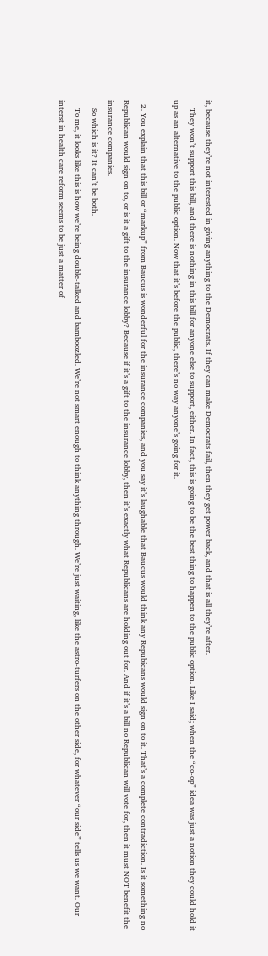it, because they’re not interested in giving anything to the Democrats. If they can make Democrats fail, then they get power back, and that is all they’re after.
    They won’t support this bill, and there is nothing in this bill for anyone else to support, either. In fact, this is going to be the best thing to happen to the public option. Like I said; when the “co-op” idea was just a notion they could hold it up as an alternative to the public option. Now that it’s before the public, there’s no way anyone’s going for it.

  2. You explain that this bill or “markup” from Baucus is wonderful for the insurance companies, and you say it’s laughable that Baucus would think any Repubicans would sign on to it. That’s a complete contradiction. Is it something no Republican would sign on to, or is it a gift to the insurance lobby? Because if it’s a gift to the insurance lobby, then it’s exactly what Republicans are holding out for. And if it’s a bill no Republican will vote for, then it must NOT benefit the insurance companies.
    So which is it? It can’t be both.
    To me, it looks like this is how we’re being double-talked and bamboozled. We’re not smart enough to think anything through. We’re just waiting, like the astro-turfers on the other side, for whatever “our side” tells us we want. Our interst in health care reform seems to be just a matter of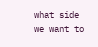what side we want to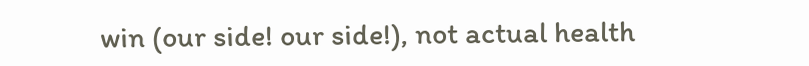win (our side! our side!), not actual health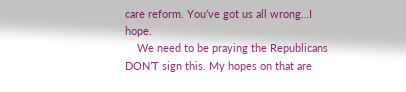care reform. You’ve got us all wrong…I hope.
    We need to be praying the Republicans DON’T sign this. My hopes on that are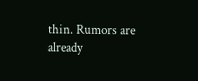thin. Rumors are already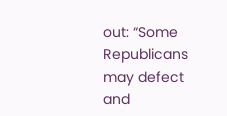out: “Some Republicans may defect and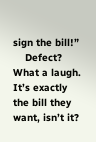sign the bill!”
    Defect? What a laugh. It’s exactly the bill they want, isn’t it?